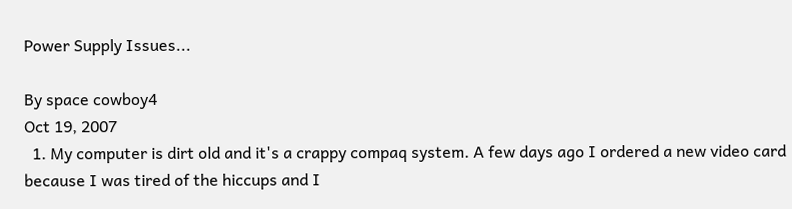Power Supply Issues...

By space cowboy4
Oct 19, 2007
  1. My computer is dirt old and it's a crappy compaq system. A few days ago I ordered a new video card because I was tired of the hiccups and I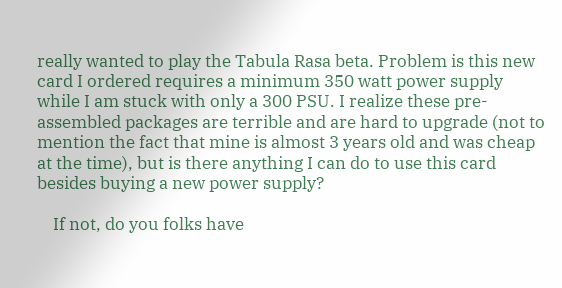really wanted to play the Tabula Rasa beta. Problem is this new card I ordered requires a minimum 350 watt power supply while I am stuck with only a 300 PSU. I realize these pre-assembled packages are terrible and are hard to upgrade (not to mention the fact that mine is almost 3 years old and was cheap at the time), but is there anything I can do to use this card besides buying a new power supply?

    If not, do you folks have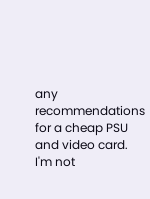any recommendations for a cheap PSU and video card. I'm not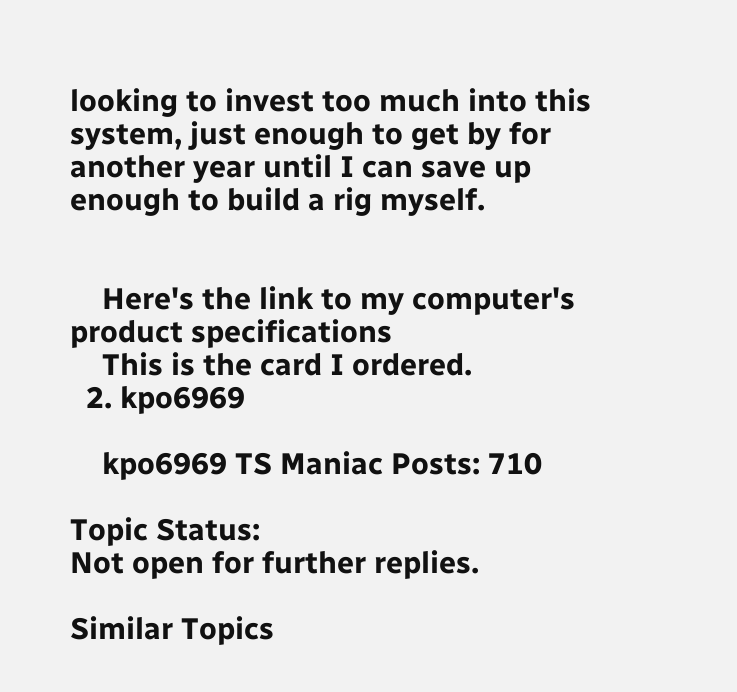looking to invest too much into this system, just enough to get by for another year until I can save up enough to build a rig myself.


    Here's the link to my computer's product specifications
    This is the card I ordered.
  2. kpo6969

    kpo6969 TS Maniac Posts: 710

Topic Status:
Not open for further replies.

Similar Topics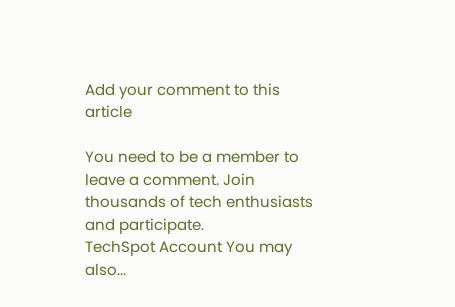Add your comment to this article

You need to be a member to leave a comment. Join thousands of tech enthusiasts and participate.
TechSpot Account You may also...